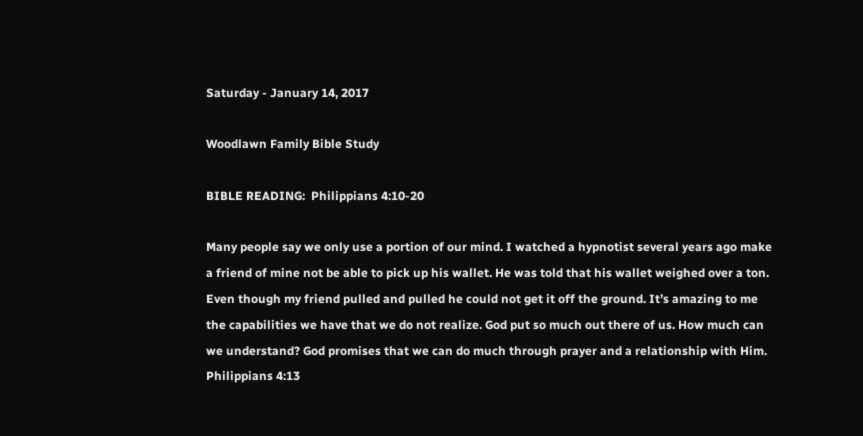Saturday - January 14, 2017

Woodlawn Family Bible Study

BIBLE READING:  Philippians 4:10-20

Many people say we only use a portion of our mind. I watched a hypnotist several years ago make a friend of mine not be able to pick up his wallet. He was told that his wallet weighed over a ton. Even though my friend pulled and pulled he could not get it off the ground. It’s amazing to me the capabilities we have that we do not realize. God put so much out there of us. How much can we understand? God promises that we can do much through prayer and a relationship with Him.  Philippians 4:13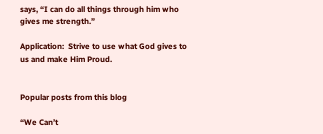says, “I can do all things through him who gives me strength.”

Application:  Strive to use what God gives to us and make Him Proud.


Popular posts from this blog

“We Can’t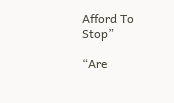Afford To Stop”

“Are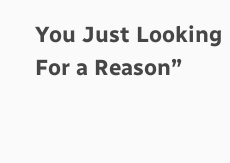You Just Looking For a Reason”